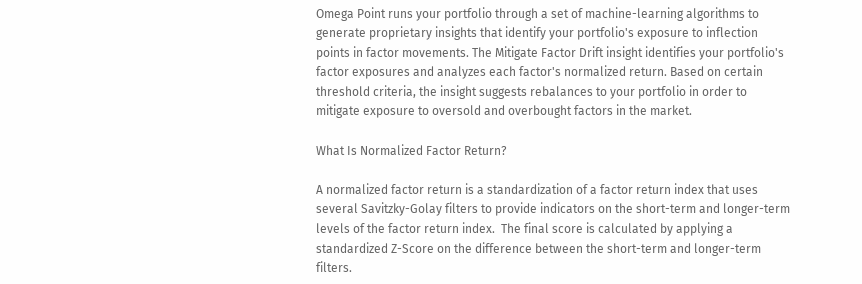Omega Point runs your portfolio through a set of machine-learning algorithms to generate proprietary insights that identify your portfolio's exposure to inflection points in factor movements. The Mitigate Factor Drift insight identifies your portfolio's factor exposures and analyzes each factor's normalized return. Based on certain threshold criteria, the insight suggests rebalances to your portfolio in order to mitigate exposure to oversold and overbought factors in the market.

What Is Normalized Factor Return?

A normalized factor return is a standardization of a factor return index that uses several Savitzky-Golay filters to provide indicators on the short-term and longer-term levels of the factor return index.  The final score is calculated by applying a standardized Z-Score on the difference between the short-term and longer-term filters.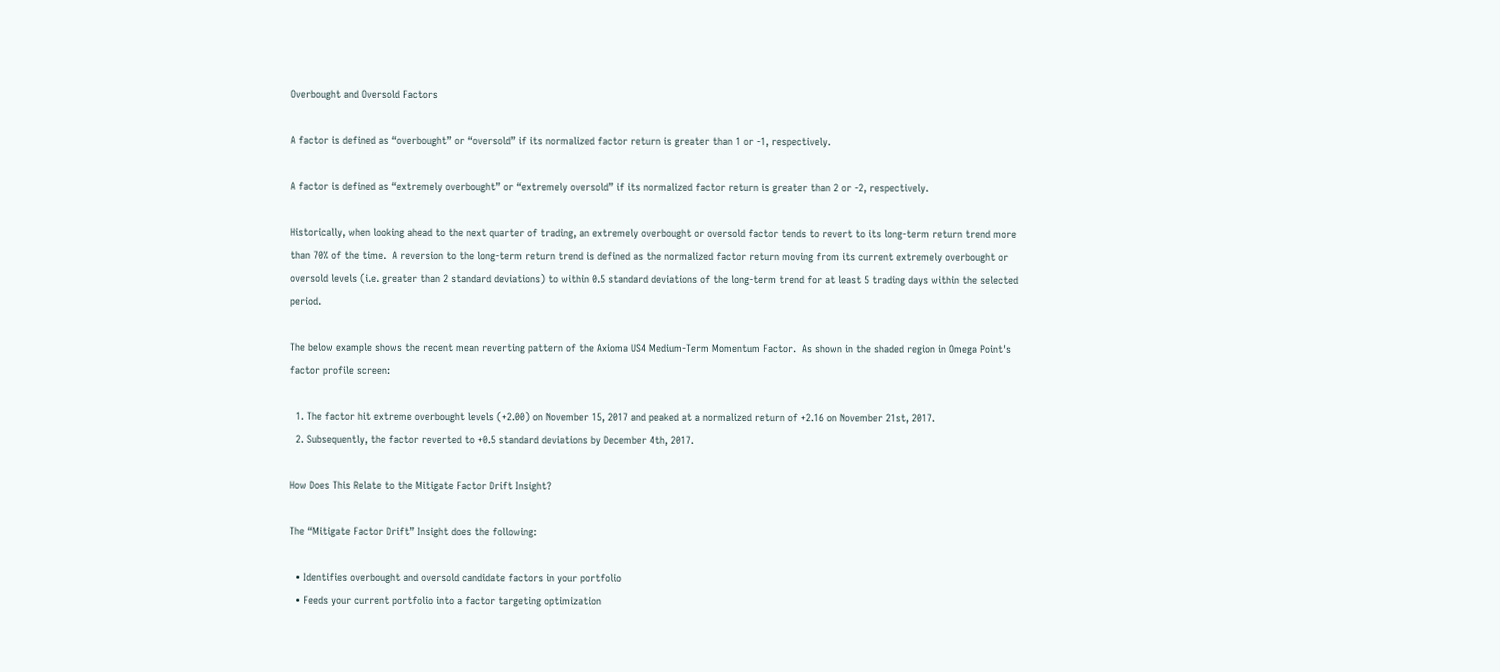Overbought and Oversold Factors

A factor is defined as “overbought” or “oversold” if its normalized factor return is greater than 1 or -1, respectively.

A factor is defined as “extremely overbought” or “extremely oversold” if its normalized factor return is greater than 2 or -2, respectively.

Historically, when looking ahead to the next quarter of trading, an extremely overbought or oversold factor tends to revert to its long-term return trend more than 70% of the time.  A reversion to the long-term return trend is defined as the normalized factor return moving from its current extremely overbought or oversold levels (i.e. greater than 2 standard deviations) to within 0.5 standard deviations of the long-term trend for at least 5 trading days within the selected period.

The below example shows the recent mean reverting pattern of the Axioma US4 Medium-Term Momentum Factor.  As shown in the shaded region in Omega Point's factor profile screen:

  1. The factor hit extreme overbought levels (+2.00) on November 15, 2017 and peaked at a normalized return of +2.16 on November 21st, 2017.
  2. Subsequently, the factor reverted to +0.5 standard deviations by December 4th, 2017.

How Does This Relate to the Mitigate Factor Drift Insight?

The “Mitigate Factor Drift” Insight does the following:

  • Identifies overbought and oversold candidate factors in your portfolio
  • Feeds your current portfolio into a factor targeting optimization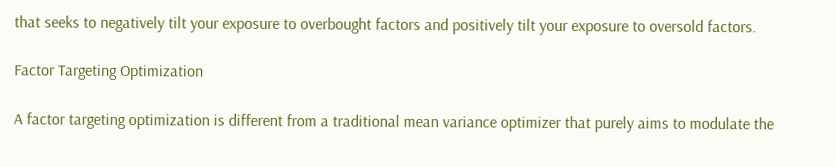that seeks to negatively tilt your exposure to overbought factors and positively tilt your exposure to oversold factors.

Factor Targeting Optimization

A factor targeting optimization is different from a traditional mean variance optimizer that purely aims to modulate the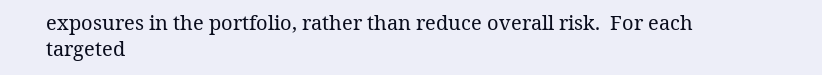exposures in the portfolio, rather than reduce overall risk.  For each targeted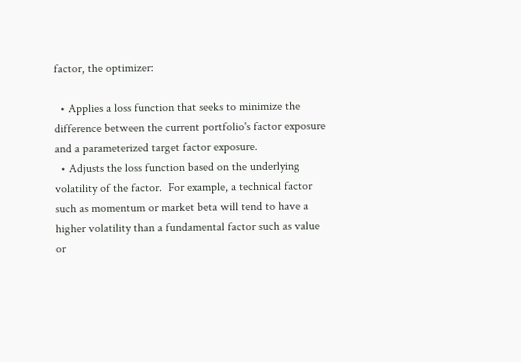factor, the optimizer:

  • Applies a loss function that seeks to minimize the difference between the current portfolio's factor exposure and a parameterized target factor exposure.
  • Adjusts the loss function based on the underlying volatility of the factor.  For example, a technical factor such as momentum or market beta will tend to have a higher volatility than a fundamental factor such as value or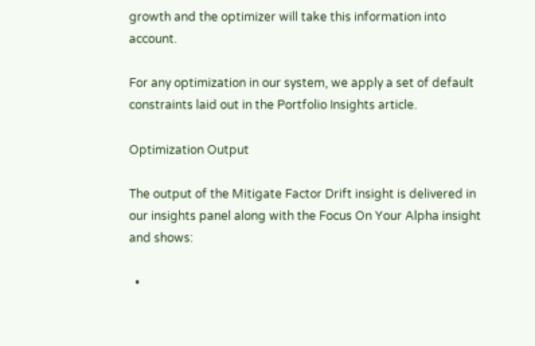growth and the optimizer will take this information into account.

For any optimization in our system, we apply a set of default constraints laid out in the Portfolio Insights article.

Optimization Output

The output of the Mitigate Factor Drift insight is delivered in our insights panel along with the Focus On Your Alpha insight and shows:

  •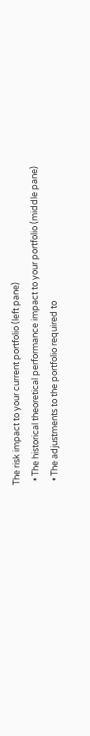The risk impact to your current portfolio (left pane)
  • The historical theoretical performance impact to your portfolio (middle pane)
  • The adjustments to the portfolio required to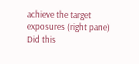achieve the target exposures (right pane)
Did this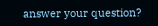answer your question?